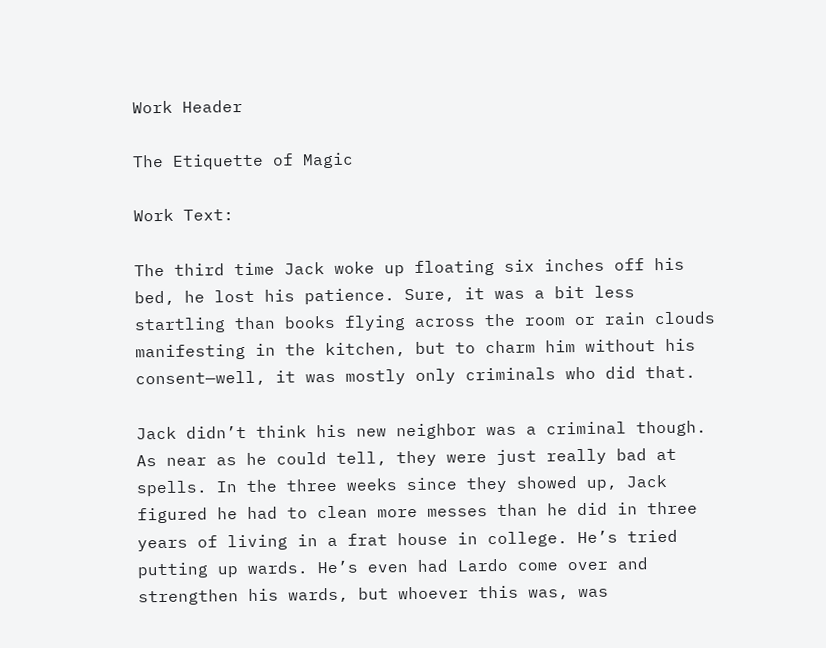Work Header

The Etiquette of Magic

Work Text:

The third time Jack woke up floating six inches off his bed, he lost his patience. Sure, it was a bit less startling than books flying across the room or rain clouds manifesting in the kitchen, but to charm him without his consent—well, it was mostly only criminals who did that.

Jack didn’t think his new neighbor was a criminal though. As near as he could tell, they were just really bad at spells. In the three weeks since they showed up, Jack figured he had to clean more messes than he did in three years of living in a frat house in college. He’s tried putting up wards. He’s even had Lardo come over and strengthen his wards, but whoever this was, was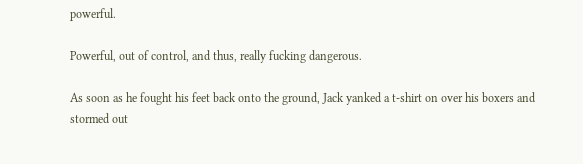powerful.

Powerful, out of control, and thus, really fucking dangerous.

As soon as he fought his feet back onto the ground, Jack yanked a t-shirt on over his boxers and stormed out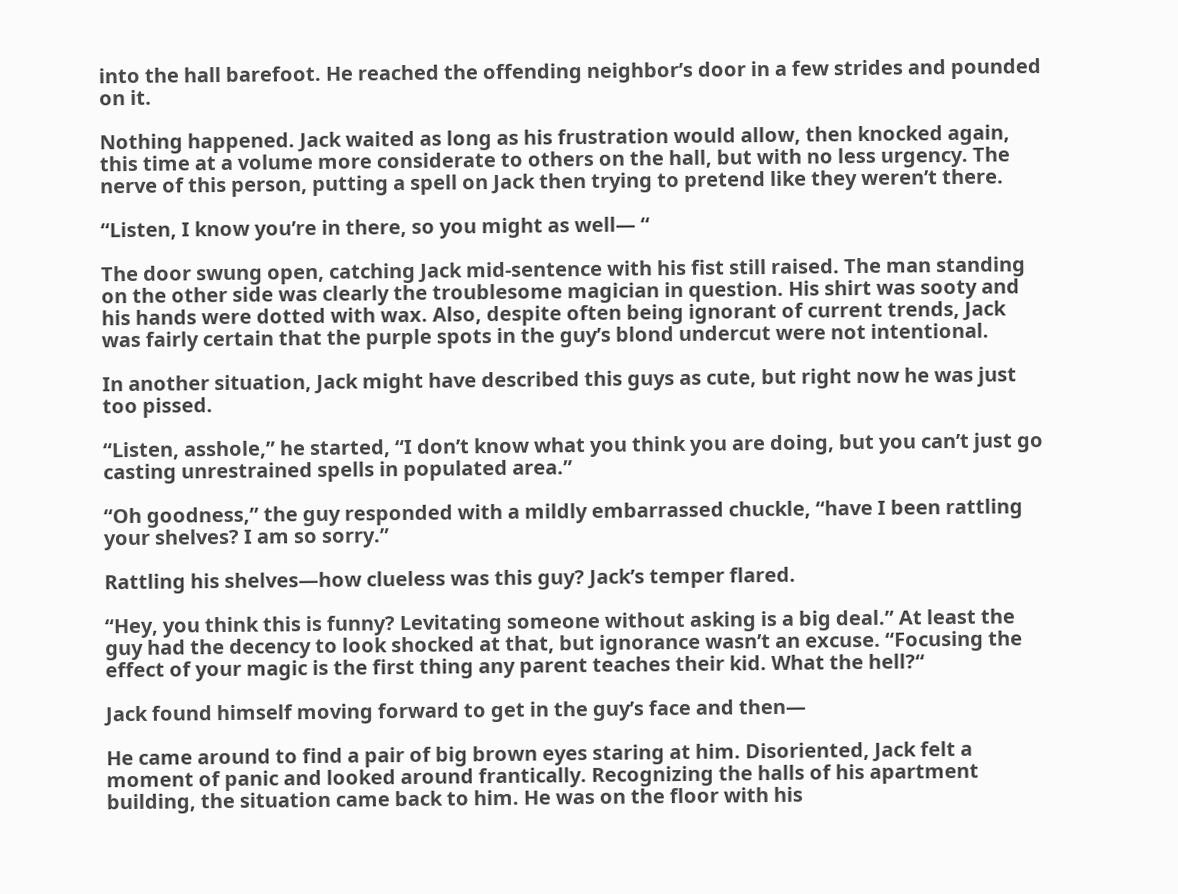into the hall barefoot. He reached the offending neighbor’s door in a few strides and pounded on it.

Nothing happened. Jack waited as long as his frustration would allow, then knocked again, this time at a volume more considerate to others on the hall, but with no less urgency. The nerve of this person, putting a spell on Jack then trying to pretend like they weren’t there.

“Listen, I know you’re in there, so you might as well— “

The door swung open, catching Jack mid-sentence with his fist still raised. The man standing on the other side was clearly the troublesome magician in question. His shirt was sooty and his hands were dotted with wax. Also, despite often being ignorant of current trends, Jack was fairly certain that the purple spots in the guy’s blond undercut were not intentional.

In another situation, Jack might have described this guys as cute, but right now he was just too pissed.

“Listen, asshole,” he started, “I don’t know what you think you are doing, but you can’t just go casting unrestrained spells in populated area.”

“Oh goodness,” the guy responded with a mildly embarrassed chuckle, “have I been rattling your shelves? I am so sorry.”

Rattling his shelves—how clueless was this guy? Jack’s temper flared.

“Hey, you think this is funny? Levitating someone without asking is a big deal.” At least the guy had the decency to look shocked at that, but ignorance wasn’t an excuse. “Focusing the effect of your magic is the first thing any parent teaches their kid. What the hell?“

Jack found himself moving forward to get in the guy’s face and then—

He came around to find a pair of big brown eyes staring at him. Disoriented, Jack felt a moment of panic and looked around frantically. Recognizing the halls of his apartment building, the situation came back to him. He was on the floor with his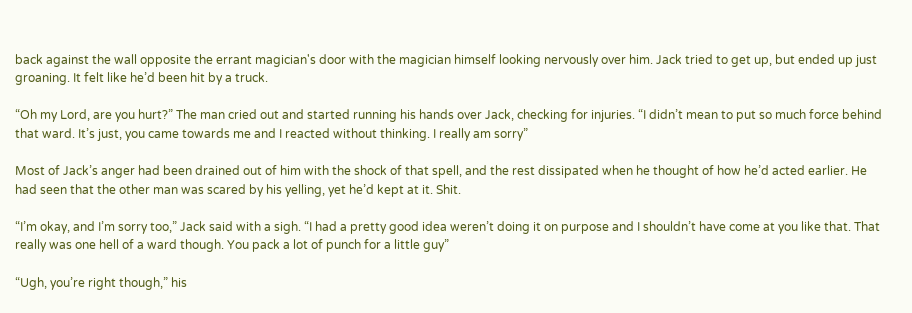back against the wall opposite the errant magician's door with the magician himself looking nervously over him. Jack tried to get up, but ended up just groaning. It felt like he’d been hit by a truck.

“Oh my Lord, are you hurt?” The man cried out and started running his hands over Jack, checking for injuries. “I didn’t mean to put so much force behind that ward. It’s just, you came towards me and I reacted without thinking. I really am sorry”

Most of Jack’s anger had been drained out of him with the shock of that spell, and the rest dissipated when he thought of how he’d acted earlier. He had seen that the other man was scared by his yelling, yet he’d kept at it. Shit.

“I’m okay, and I’m sorry too,” Jack said with a sigh. “I had a pretty good idea weren’t doing it on purpose and I shouldn’t have come at you like that. That really was one hell of a ward though. You pack a lot of punch for a little guy”

“Ugh, you’re right though,” his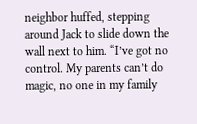neighbor huffed, stepping around Jack to slide down the wall next to him. “I’ve got no control. My parents can’t do magic, no one in my family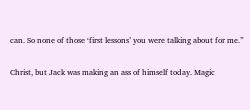can. So none of those ‘first lessons’ you were talking about for me.”

Christ, but Jack was making an ass of himself today. Magic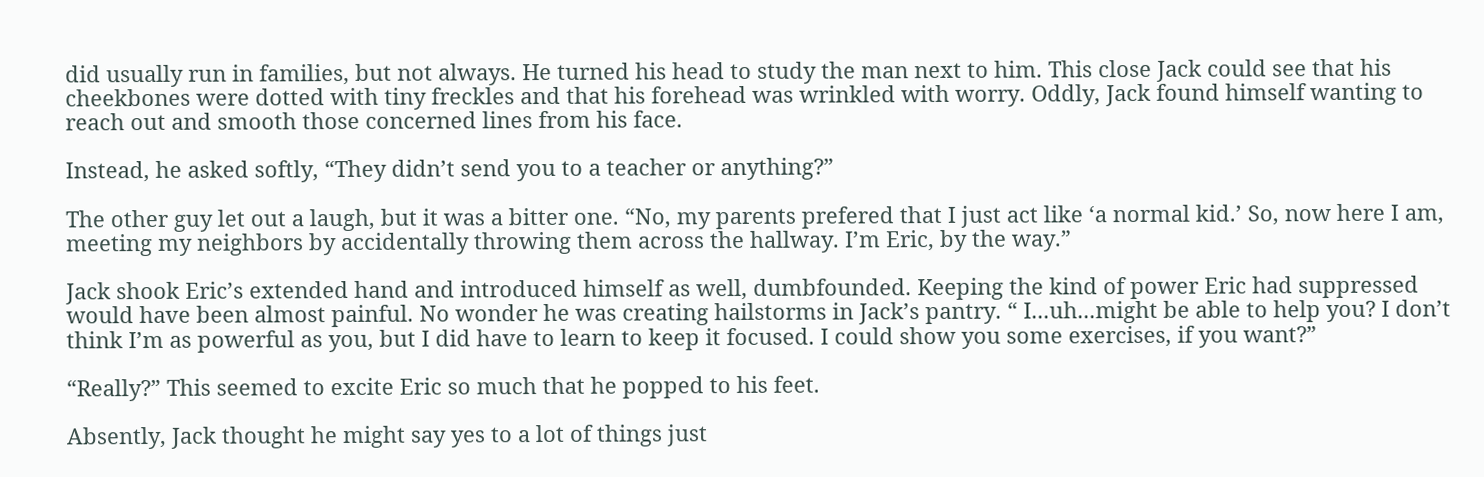did usually run in families, but not always. He turned his head to study the man next to him. This close Jack could see that his cheekbones were dotted with tiny freckles and that his forehead was wrinkled with worry. Oddly, Jack found himself wanting to reach out and smooth those concerned lines from his face.

Instead, he asked softly, “They didn’t send you to a teacher or anything?”

The other guy let out a laugh, but it was a bitter one. “No, my parents prefered that I just act like ‘a normal kid.’ So, now here I am, meeting my neighbors by accidentally throwing them across the hallway. I’m Eric, by the way.”

Jack shook Eric’s extended hand and introduced himself as well, dumbfounded. Keeping the kind of power Eric had suppressed would have been almost painful. No wonder he was creating hailstorms in Jack’s pantry. “ I...uh...might be able to help you? I don’t think I’m as powerful as you, but I did have to learn to keep it focused. I could show you some exercises, if you want?”

“Really?” This seemed to excite Eric so much that he popped to his feet.

Absently, Jack thought he might say yes to a lot of things just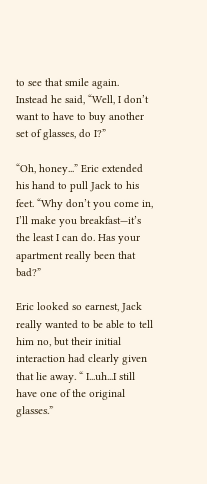to see that smile again. Instead he said, “Well, I don’t want to have to buy another set of glasses, do I?”

“Oh, honey...” Eric extended his hand to pull Jack to his feet. “Why don’t you come in, I’ll make you breakfast—it’s the least I can do. Has your apartment really been that bad?”

Eric looked so earnest, Jack really wanted to be able to tell him no, but their initial interaction had clearly given that lie away. “ I...uh...I still have one of the original glasses.”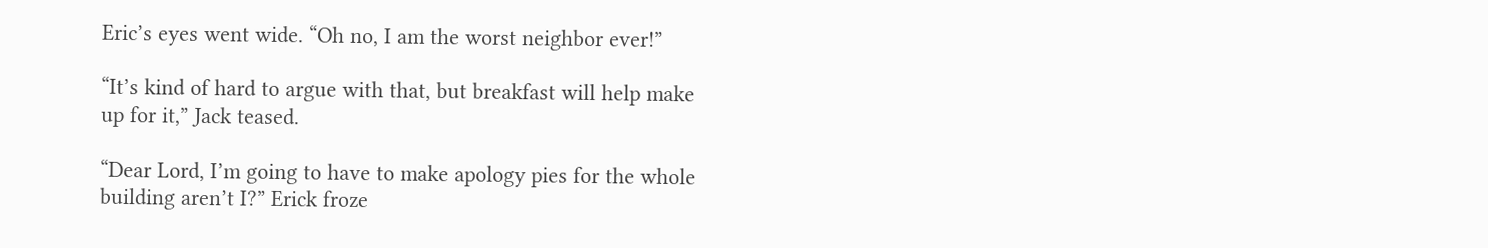Eric’s eyes went wide. “Oh no, I am the worst neighbor ever!”

“It’s kind of hard to argue with that, but breakfast will help make up for it,” Jack teased.

“Dear Lord, I’m going to have to make apology pies for the whole building aren’t I?” Erick froze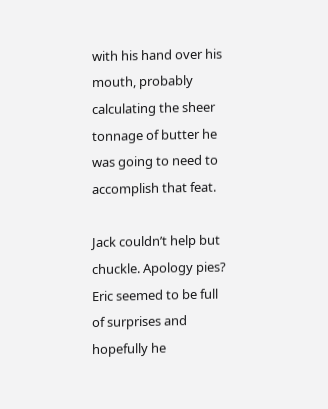with his hand over his mouth, probably calculating the sheer tonnage of butter he was going to need to accomplish that feat.

Jack couldn’t help but chuckle. Apology pies? Eric seemed to be full of surprises and hopefully he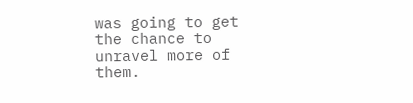was going to get the chance to unravel more of them.